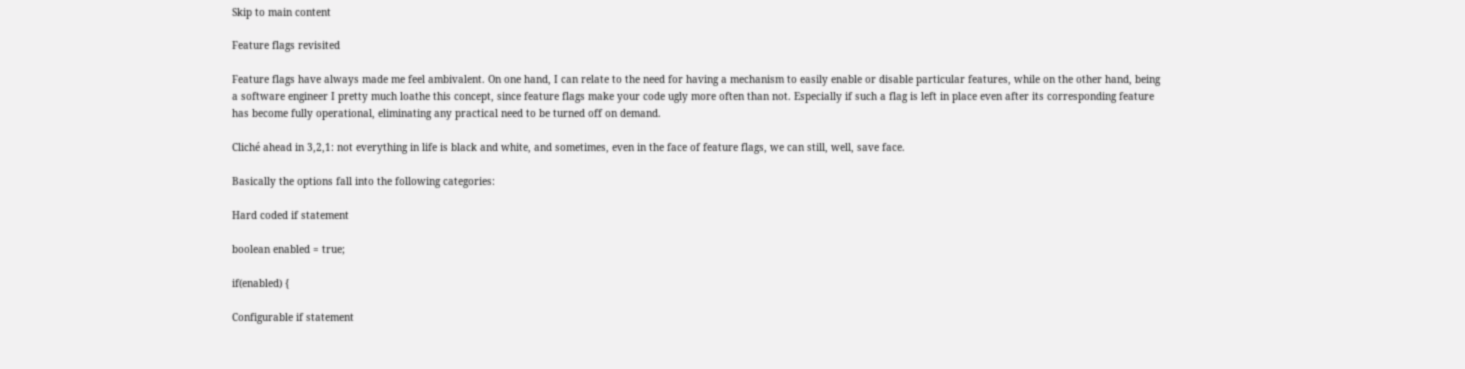Skip to main content

Feature flags revisited

Feature flags have always made me feel ambivalent. On one hand, I can relate to the need for having a mechanism to easily enable or disable particular features, while on the other hand, being a software engineer I pretty much loathe this concept, since feature flags make your code ugly more often than not. Especially if such a flag is left in place even after its corresponding feature has become fully operational, eliminating any practical need to be turned off on demand.

Cliché ahead in 3,2,1: not everything in life is black and white, and sometimes, even in the face of feature flags, we can still, well, save face.

Basically the options fall into the following categories:

Hard coded if statement

boolean enabled = true;

if(enabled) {

Configurable if statement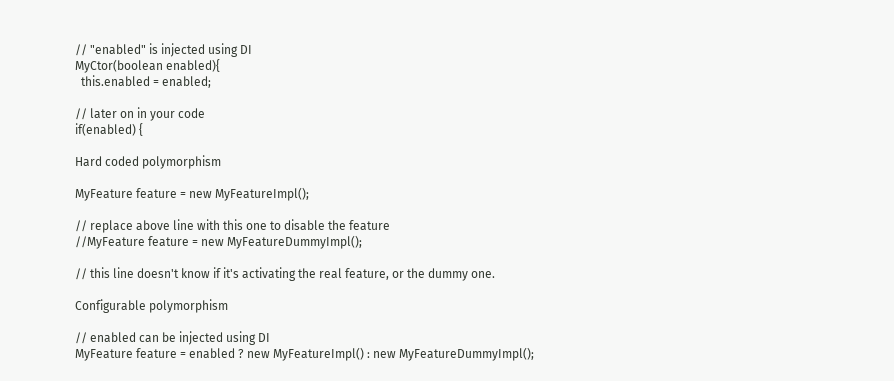// "enabled" is injected using DI
MyCtor(boolean enabled){
  this.enabled = enabled;

// later on in your code
if(enabled) {

Hard coded polymorphism

MyFeature feature = new MyFeatureImpl();

// replace above line with this one to disable the feature
//MyFeature feature = new MyFeatureDummyImpl();

// this line doesn't know if it's activating the real feature, or the dummy one.

Configurable polymorphism

// enabled can be injected using DI
MyFeature feature = enabled ? new MyFeatureImpl() : new MyFeatureDummyImpl();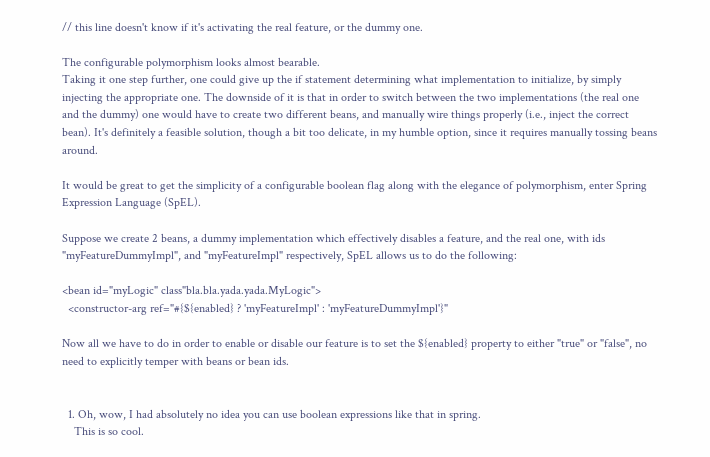// this line doesn't know if it's activating the real feature, or the dummy one.

The configurable polymorphism looks almost bearable.
Taking it one step further, one could give up the if statement determining what implementation to initialize, by simply injecting the appropriate one. The downside of it is that in order to switch between the two implementations (the real one and the dummy) one would have to create two different beans, and manually wire things properly (i.e., inject the correct bean). It's definitely a feasible solution, though a bit too delicate, in my humble option, since it requires manually tossing beans around.

It would be great to get the simplicity of a configurable boolean flag along with the elegance of polymorphism, enter Spring Expression Language (SpEL).

Suppose we create 2 beans, a dummy implementation which effectively disables a feature, and the real one, with ids "myFeatureDummyImpl", and "myFeatureImpl" respectively, SpEL allows us to do the following:

<bean id="myLogic" class"bla.bla.yada.yada.MyLogic">
  <constructor-arg ref="#{${enabled} ? 'myFeatureImpl' : 'myFeatureDummyImpl'}"

Now all we have to do in order to enable or disable our feature is to set the ${enabled} property to either "true" or "false", no need to explicitly temper with beans or bean ids.


  1. Oh, wow, I had absolutely no idea you can use boolean expressions like that in spring.
    This is so cool.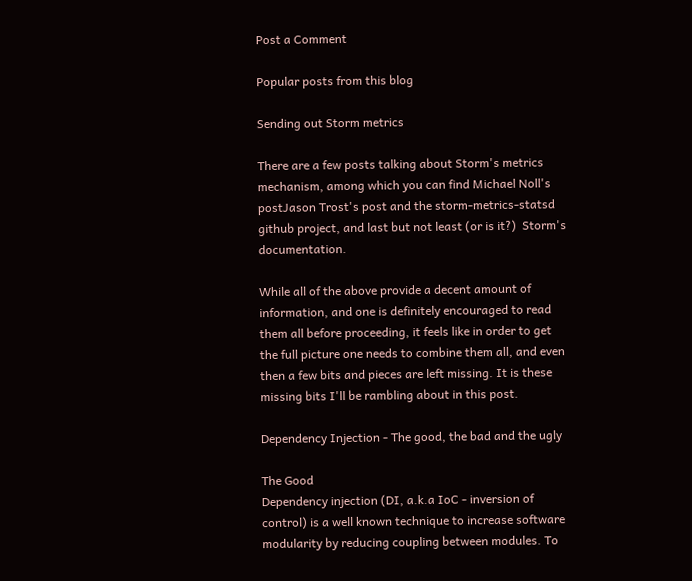Post a Comment

Popular posts from this blog

Sending out Storm metrics

There are a few posts talking about Storm's metrics mechanism, among which you can find Michael Noll's postJason Trost's post and the storm-metrics-statsd github project, and last but not least (or is it?)  Storm's documentation.

While all of the above provide a decent amount of information, and one is definitely encouraged to read them all before proceeding, it feels like in order to get the full picture one needs to combine them all, and even then a few bits and pieces are left missing. It is these missing bits I'll be rambling about in this post.

Dependency Injection - The good, the bad and the ugly

The Good
Dependency injection (DI, a.k.a IoC - inversion of control) is a well known technique to increase software modularity by reducing coupling between modules. To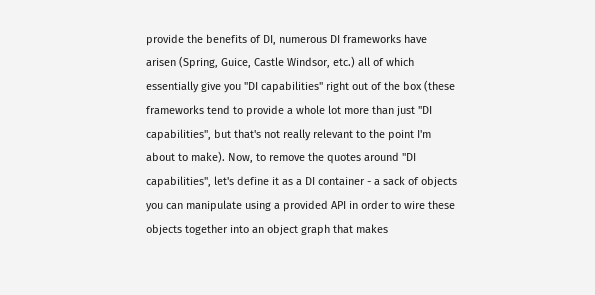provide the benefits of DI, numerous DI frameworks have arisen (Spring, Guice, Castle Windsor, etc.) all of which essentially give you "DI capabilities" right out of the box (these frameworks tend to provide a whole lot more than just "DI capabilities", but that's not really relevant to the point I'm about to make). Now, to remove the quotes around "DI capabilities", let's define it as a DI container - a sack of objects you can manipulate using a provided API in order to wire these objects together into an object graph that makes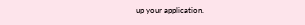up your application.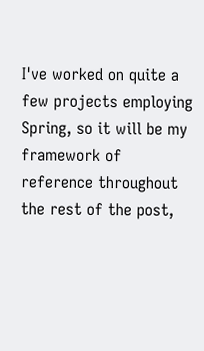I've worked on quite a few projects employing Spring, so it will be my framework of reference throughout the rest of the post,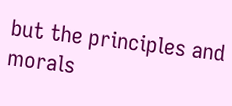but the principles and morals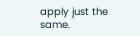apply just the same.